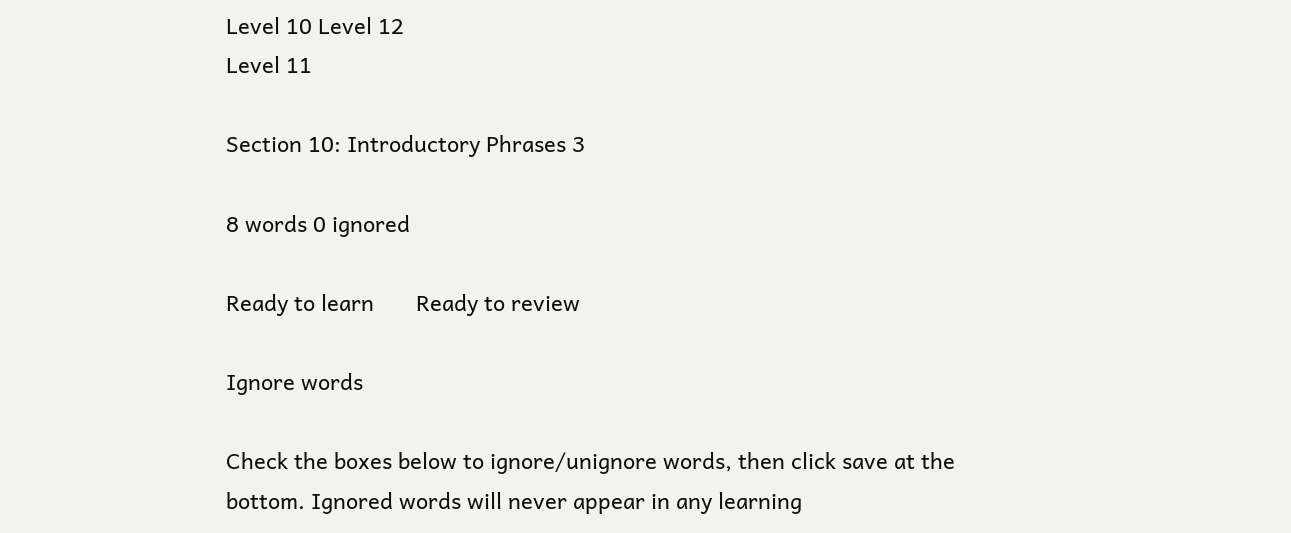Level 10 Level 12
Level 11

Section 10: Introductory Phrases 3

8 words 0 ignored

Ready to learn       Ready to review

Ignore words

Check the boxes below to ignore/unignore words, then click save at the bottom. Ignored words will never appear in any learning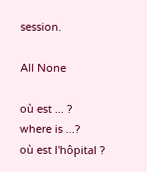session.

All None

où est ... ?
where is ...?
où est l'hôpital ?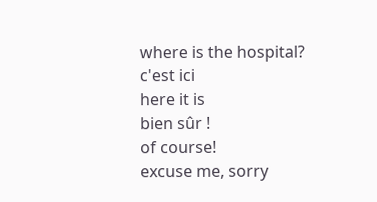where is the hospital?
c'est ici
here it is
bien sûr !
of course!
excuse me, sorry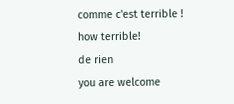comme c'est terrible !
how terrible!
de rien
you are welcome